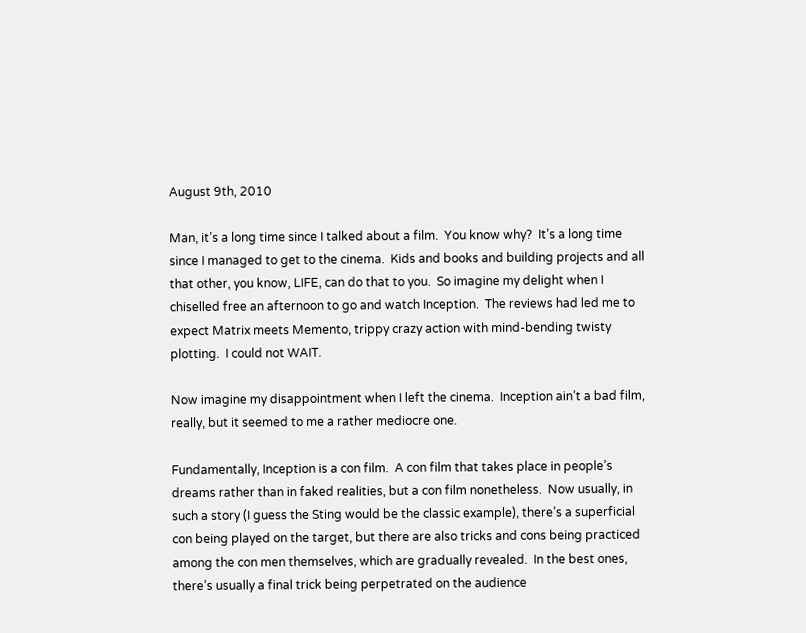August 9th, 2010

Man, it’s a long time since I talked about a film.  You know why?  It’s a long time since I managed to get to the cinema.  Kids and books and building projects and all that other, you know, LIFE, can do that to you.  So imagine my delight when I chiselled free an afternoon to go and watch Inception.  The reviews had led me to expect Matrix meets Memento, trippy crazy action with mind-bending twisty plotting.  I could not WAIT.

Now imagine my disappointment when I left the cinema.  Inception ain’t a bad film, really, but it seemed to me a rather mediocre one.

Fundamentally, Inception is a con film.  A con film that takes place in people’s dreams rather than in faked realities, but a con film nonetheless.  Now usually, in such a story (I guess the Sting would be the classic example), there’s a superficial con being played on the target, but there are also tricks and cons being practiced among the con men themselves, which are gradually revealed.  In the best ones, there’s usually a final trick being perpetrated on the audience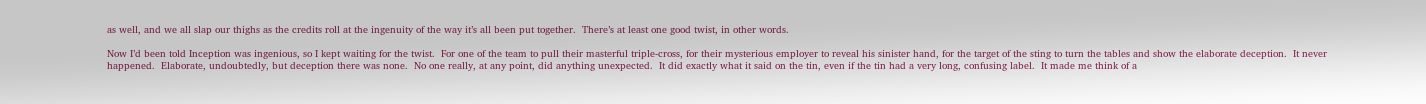as well, and we all slap our thighs as the credits roll at the ingenuity of the way it’s all been put together.  There’s at least one good twist, in other words.

Now I’d been told Inception was ingenious, so I kept waiting for the twist.  For one of the team to pull their masterful triple-cross, for their mysterious employer to reveal his sinister hand, for the target of the sting to turn the tables and show the elaborate deception.  It never happened.  Elaborate, undoubtedly, but deception there was none.  No one really, at any point, did anything unexpected.  It did exactly what it said on the tin, even if the tin had a very long, confusing label.  It made me think of a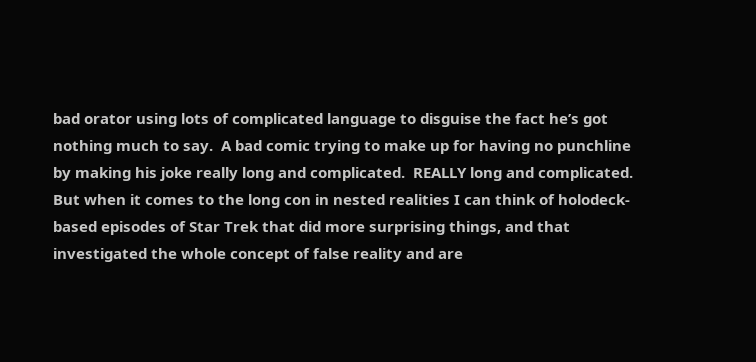bad orator using lots of complicated language to disguise the fact he’s got nothing much to say.  A bad comic trying to make up for having no punchline by making his joke really long and complicated.  REALLY long and complicated.  But when it comes to the long con in nested realities I can think of holodeck-based episodes of Star Trek that did more surprising things, and that investigated the whole concept of false reality and are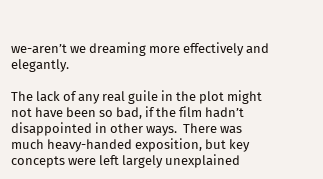we-aren’t we dreaming more effectively and elegantly.

The lack of any real guile in the plot might not have been so bad, if the film hadn’t disappointed in other ways.  There was much heavy-handed exposition, but key concepts were left largely unexplained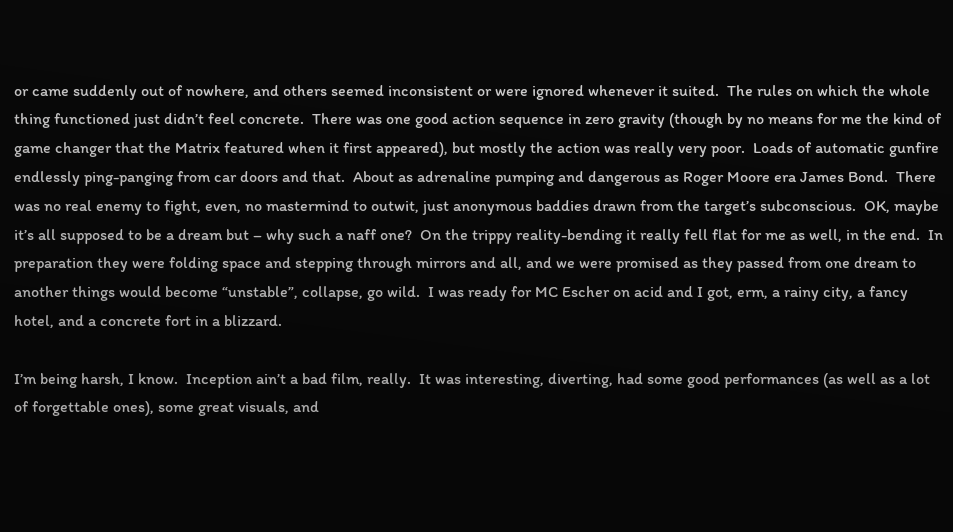or came suddenly out of nowhere, and others seemed inconsistent or were ignored whenever it suited.  The rules on which the whole thing functioned just didn’t feel concrete.  There was one good action sequence in zero gravity (though by no means for me the kind of game changer that the Matrix featured when it first appeared), but mostly the action was really very poor.  Loads of automatic gunfire endlessly ping-panging from car doors and that.  About as adrenaline pumping and dangerous as Roger Moore era James Bond.  There was no real enemy to fight, even, no mastermind to outwit, just anonymous baddies drawn from the target’s subconscious.  OK, maybe it’s all supposed to be a dream but – why such a naff one?  On the trippy reality-bending it really fell flat for me as well, in the end.  In preparation they were folding space and stepping through mirrors and all, and we were promised as they passed from one dream to another things would become “unstable”, collapse, go wild.  I was ready for MC Escher on acid and I got, erm, a rainy city, a fancy hotel, and a concrete fort in a blizzard.

I’m being harsh, I know.  Inception ain’t a bad film, really.  It was interesting, diverting, had some good performances (as well as a lot of forgettable ones), some great visuals, and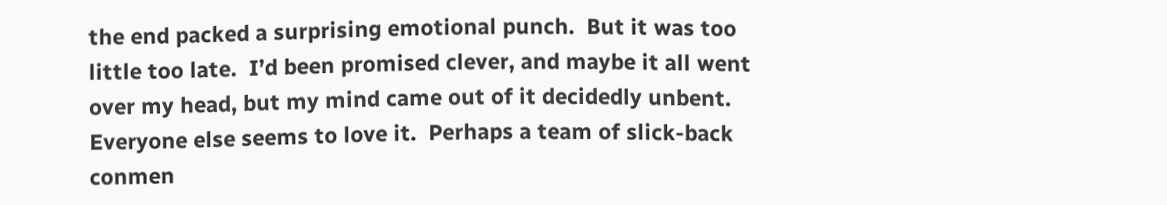the end packed a surprising emotional punch.  But it was too little too late.  I’d been promised clever, and maybe it all went over my head, but my mind came out of it decidedly unbent.  Everyone else seems to love it.  Perhaps a team of slick-back conmen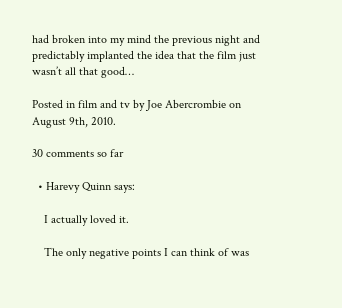had broken into my mind the previous night and predictably implanted the idea that the film just wasn’t all that good…

Posted in film and tv by Joe Abercrombie on August 9th, 2010.

30 comments so far

  • Harevy Quinn says:

    I actually loved it.

    The only negative points I can think of was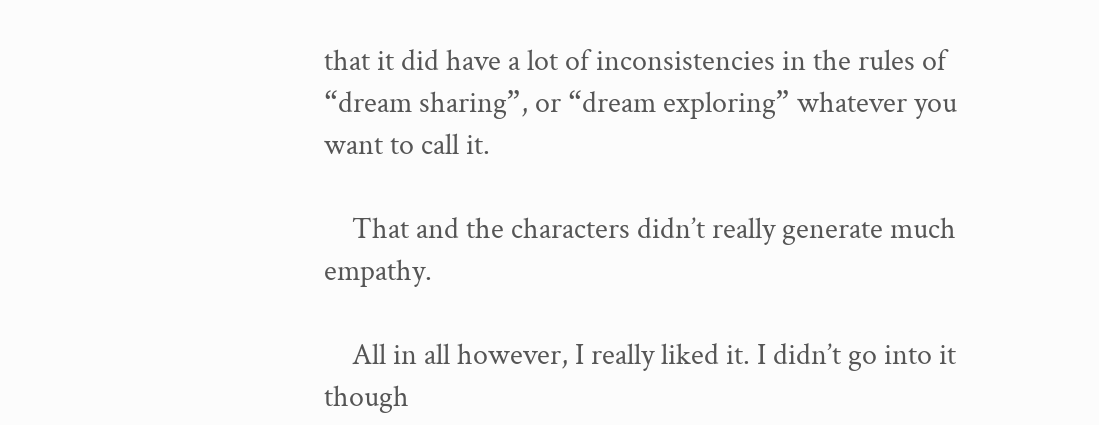that it did have a lot of inconsistencies in the rules of “dream sharing”, or “dream exploring” whatever you want to call it.

    That and the characters didn’t really generate much empathy.

    All in all however, I really liked it. I didn’t go into it though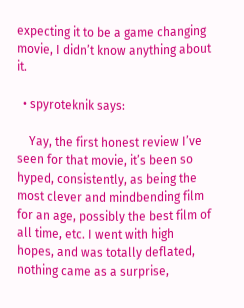expecting it to be a game changing movie, I didn’t know anything about it.

  • spyroteknik says:

    Yay, the first honest review I’ve seen for that movie, it’s been so hyped, consistently, as being the most clever and mindbending film for an age, possibly the best film of all time, etc. I went with high hopes, and was totally deflated, nothing came as a surprise,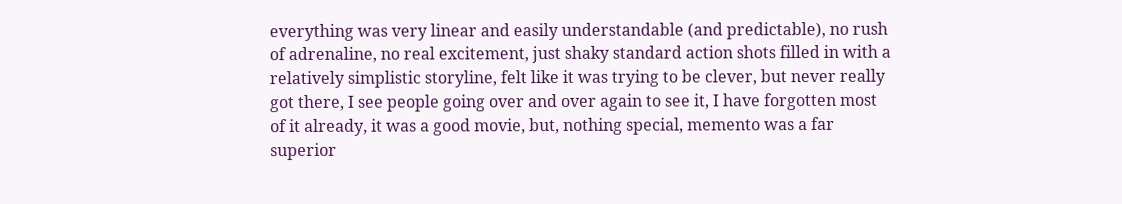everything was very linear and easily understandable (and predictable), no rush of adrenaline, no real excitement, just shaky standard action shots filled in with a relatively simplistic storyline, felt like it was trying to be clever, but never really got there, I see people going over and over again to see it, I have forgotten most of it already, it was a good movie, but, nothing special, memento was a far superior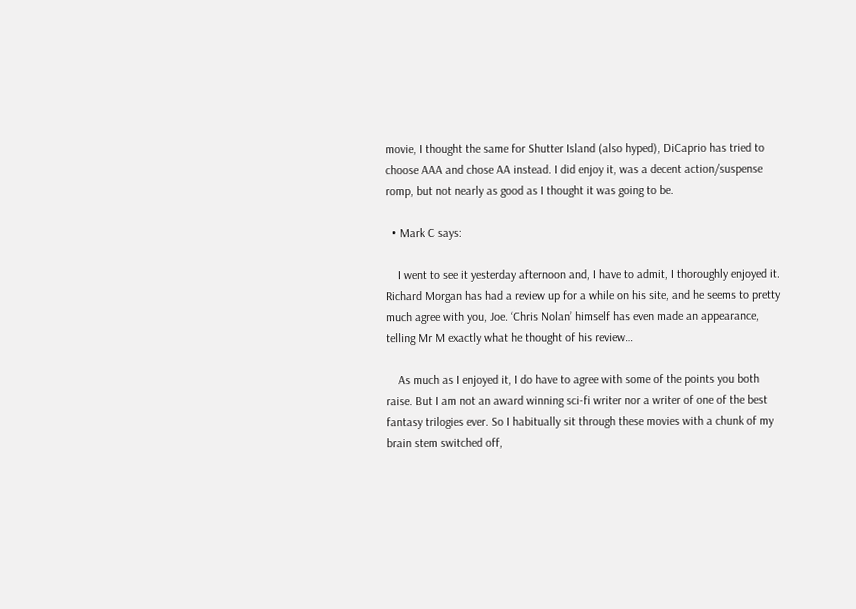movie, I thought the same for Shutter Island (also hyped), DiCaprio has tried to choose AAA and chose AA instead. I did enjoy it, was a decent action/suspense romp, but not nearly as good as I thought it was going to be.

  • Mark C says:

    I went to see it yesterday afternoon and, I have to admit, I thoroughly enjoyed it. Richard Morgan has had a review up for a while on his site, and he seems to pretty much agree with you, Joe. ‘Chris Nolan’ himself has even made an appearance, telling Mr M exactly what he thought of his review…

    As much as I enjoyed it, I do have to agree with some of the points you both raise. But I am not an award winning sci-fi writer nor a writer of one of the best fantasy trilogies ever. So I habitually sit through these movies with a chunk of my brain stem switched off,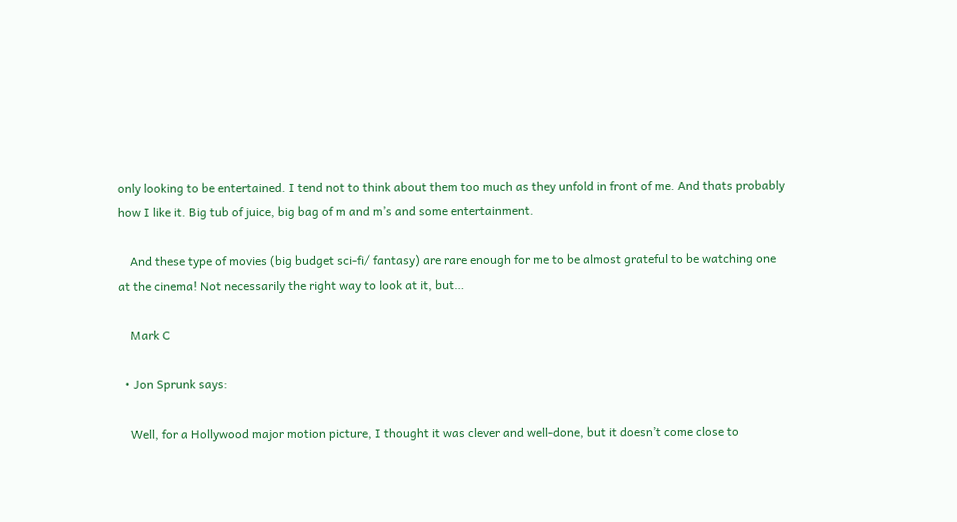only looking to be entertained. I tend not to think about them too much as they unfold in front of me. And thats probably how I like it. Big tub of juice, big bag of m and m’s and some entertainment.

    And these type of movies (big budget sci-fi/ fantasy) are rare enough for me to be almost grateful to be watching one at the cinema! Not necessarily the right way to look at it, but…

    Mark C

  • Jon Sprunk says:

    Well, for a Hollywood major motion picture, I thought it was clever and well-done, but it doesn’t come close to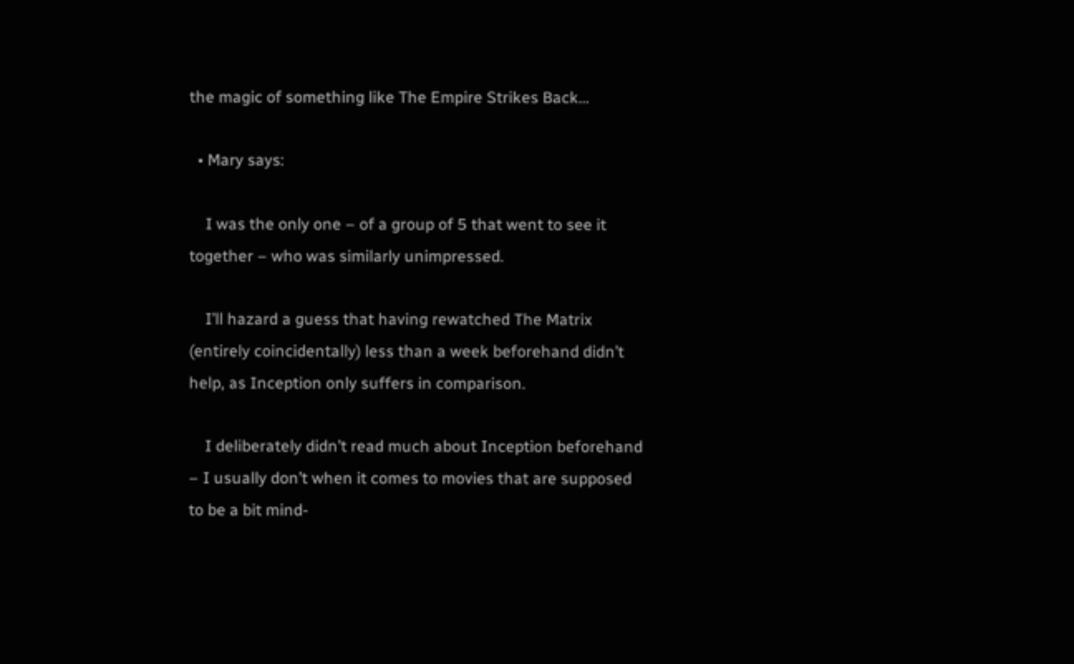the magic of something like The Empire Strikes Back…

  • Mary says:

    I was the only one – of a group of 5 that went to see it together – who was similarly unimpressed.

    I’ll hazard a guess that having rewatched The Matrix (entirely coincidentally) less than a week beforehand didn’t help, as Inception only suffers in comparison.

    I deliberately didn’t read much about Inception beforehand – I usually don’t when it comes to movies that are supposed to be a bit mind-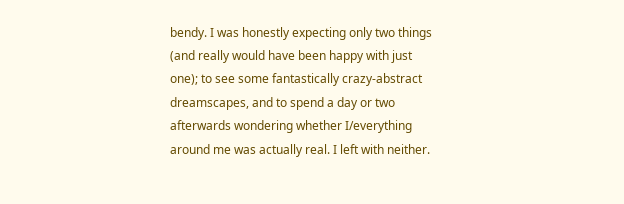bendy. I was honestly expecting only two things (and really would have been happy with just one); to see some fantastically crazy-abstract dreamscapes, and to spend a day or two afterwards wondering whether I/everything around me was actually real. I left with neither.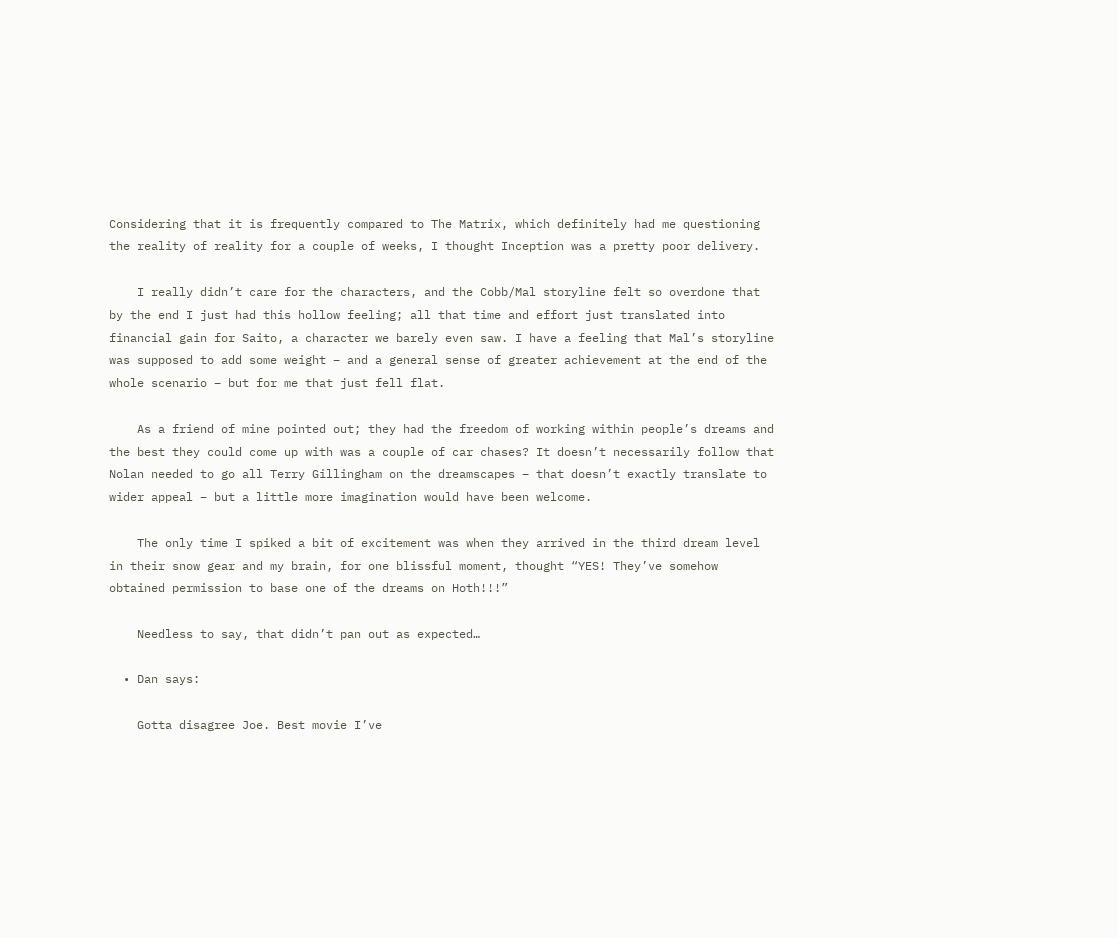Considering that it is frequently compared to The Matrix, which definitely had me questioning the reality of reality for a couple of weeks, I thought Inception was a pretty poor delivery.

    I really didn’t care for the characters, and the Cobb/Mal storyline felt so overdone that by the end I just had this hollow feeling; all that time and effort just translated into financial gain for Saito, a character we barely even saw. I have a feeling that Mal’s storyline was supposed to add some weight – and a general sense of greater achievement at the end of the whole scenario – but for me that just fell flat.

    As a friend of mine pointed out; they had the freedom of working within people’s dreams and the best they could come up with was a couple of car chases? It doesn’t necessarily follow that Nolan needed to go all Terry Gillingham on the dreamscapes – that doesn’t exactly translate to wider appeal – but a little more imagination would have been welcome.

    The only time I spiked a bit of excitement was when they arrived in the third dream level in their snow gear and my brain, for one blissful moment, thought “YES! They’ve somehow obtained permission to base one of the dreams on Hoth!!!”

    Needless to say, that didn’t pan out as expected…

  • Dan says:

    Gotta disagree Joe. Best movie I’ve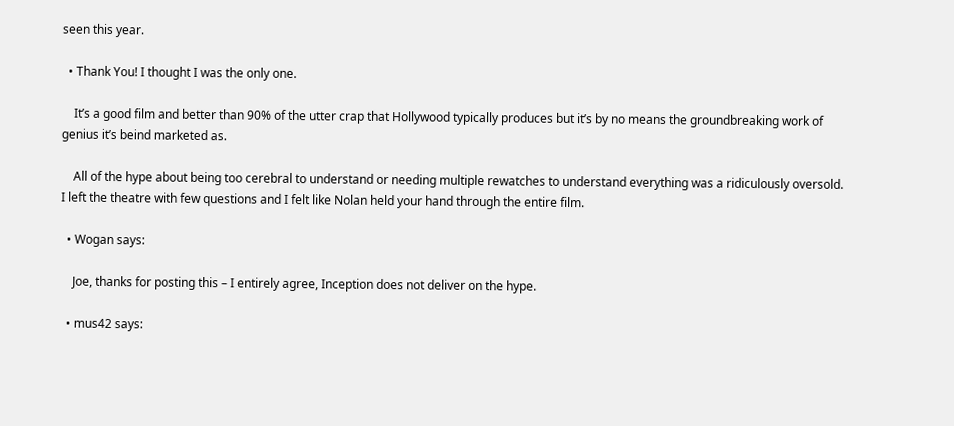seen this year.

  • Thank You! I thought I was the only one.

    It’s a good film and better than 90% of the utter crap that Hollywood typically produces but it’s by no means the groundbreaking work of genius it’s beind marketed as.

    All of the hype about being too cerebral to understand or needing multiple rewatches to understand everything was a ridiculously oversold. I left the theatre with few questions and I felt like Nolan held your hand through the entire film.

  • Wogan says:

    Joe, thanks for posting this – I entirely agree, Inception does not deliver on the hype.

  • mus42 says: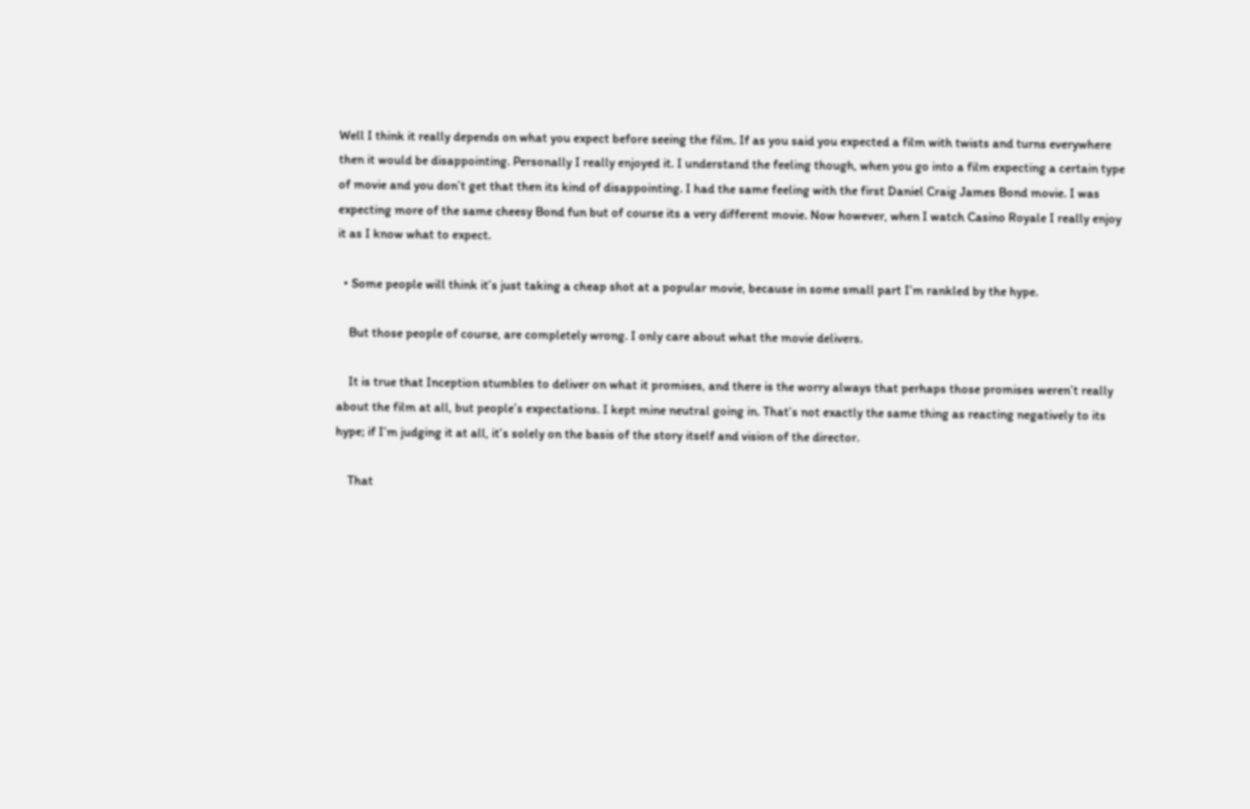Well I think it really depends on what you expect before seeing the film. If as you said you expected a film with twists and turns everywhere then it would be disappointing. Personally I really enjoyed it. I understand the feeling though, when you go into a film expecting a certain type of movie and you don’t get that then its kind of disappointing. I had the same feeling with the first Daniel Craig James Bond movie. I was expecting more of the same cheesy Bond fun but of course its a very different movie. Now however, when I watch Casino Royale I really enjoy it as I know what to expect.

  • Some people will think it’s just taking a cheap shot at a popular movie, because in some small part I’m rankled by the hype.

    But those people of course, are completely wrong. I only care about what the movie delivers.

    It is true that Inception stumbles to deliver on what it promises, and there is the worry always that perhaps those promises weren’t really about the film at all, but people’s expectations. I kept mine neutral going in. That’s not exactly the same thing as reacting negatively to its hype; if I’m judging it at all, it’s solely on the basis of the story itself and vision of the director.

    That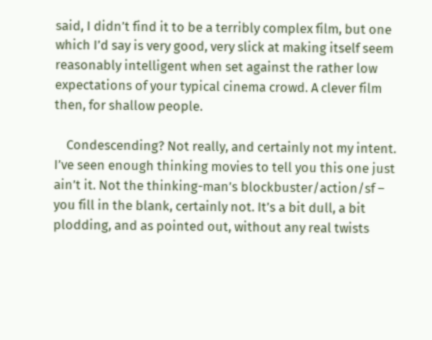said, I didn’t find it to be a terribly complex film, but one which I’d say is very good, very slick at making itself seem reasonably intelligent when set against the rather low expectations of your typical cinema crowd. A clever film then, for shallow people.

    Condescending? Not really, and certainly not my intent. I’ve seen enough thinking movies to tell you this one just ain’t it. Not the thinking-man’s blockbuster/action/sf – you fill in the blank, certainly not. It’s a bit dull, a bit plodding, and as pointed out, without any real twists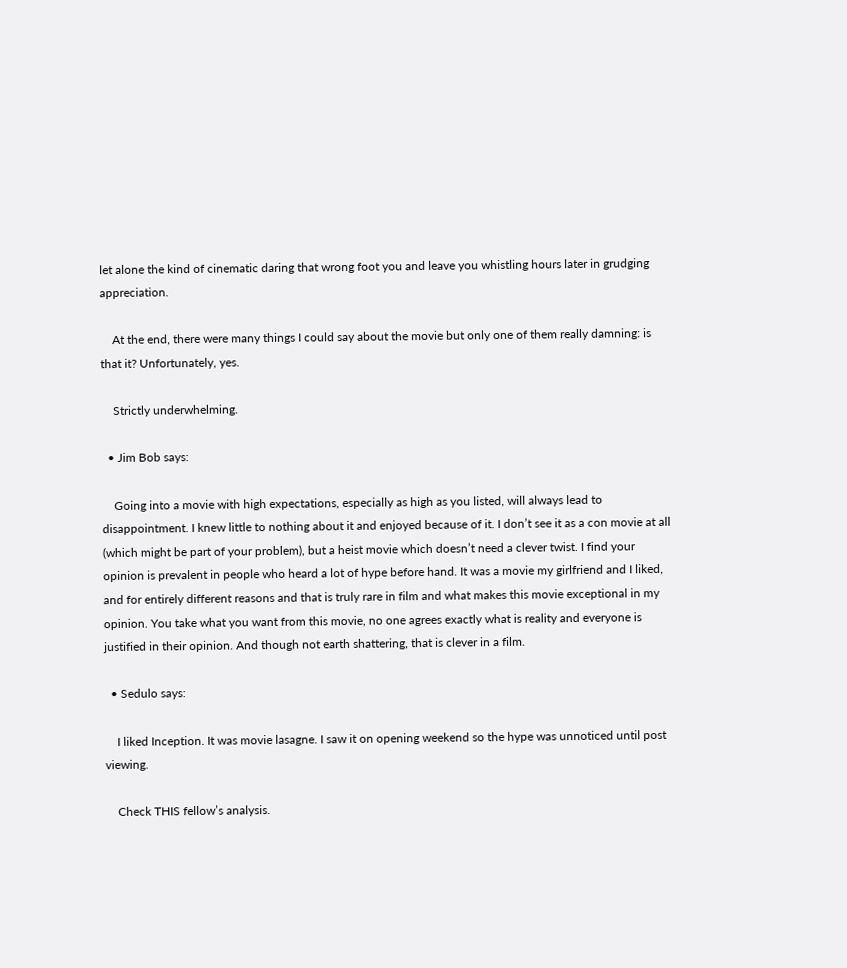let alone the kind of cinematic daring that wrong foot you and leave you whistling hours later in grudging appreciation.

    At the end, there were many things I could say about the movie but only one of them really damning: is that it? Unfortunately, yes.

    Strictly underwhelming.

  • Jim Bob says:

    Going into a movie with high expectations, especially as high as you listed, will always lead to disappointment. I knew little to nothing about it and enjoyed because of it. I don’t see it as a con movie at all (which might be part of your problem), but a heist movie which doesn’t need a clever twist. I find your opinion is prevalent in people who heard a lot of hype before hand. It was a movie my girlfriend and I liked, and for entirely different reasons and that is truly rare in film and what makes this movie exceptional in my opinion. You take what you want from this movie, no one agrees exactly what is reality and everyone is justified in their opinion. And though not earth shattering, that is clever in a film.

  • Sedulo says:

    I liked Inception. It was movie lasagne. I saw it on opening weekend so the hype was unnoticed until post viewing.

    Check THIS fellow’s analysis.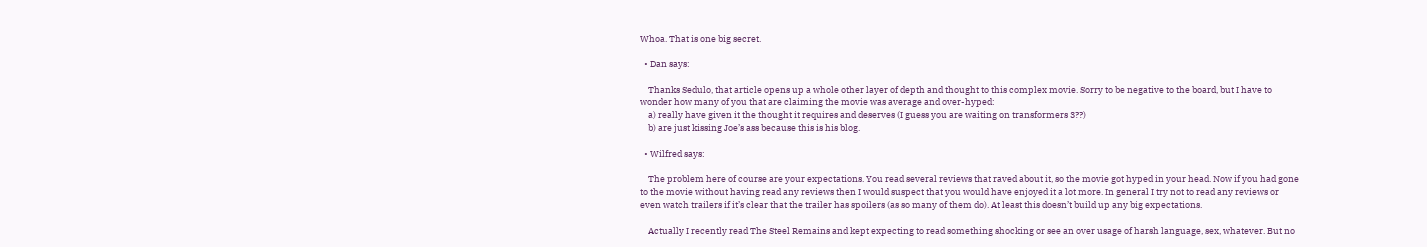Whoa. That is one big secret.

  • Dan says:

    Thanks Sedulo, that article opens up a whole other layer of depth and thought to this complex movie. Sorry to be negative to the board, but I have to wonder how many of you that are claiming the movie was average and over-hyped:
    a) really have given it the thought it requires and deserves (I guess you are waiting on transformers 3??)
    b) are just kissing Joe’s ass because this is his blog.

  • Wilfred says:

    The problem here of course are your expectations. You read several reviews that raved about it, so the movie got hyped in your head. Now if you had gone to the movie without having read any reviews then I would suspect that you would have enjoyed it a lot more. In general I try not to read any reviews or even watch trailers if it’s clear that the trailer has spoilers (as so many of them do). At least this doesn’t build up any big expectations.

    Actually I recently read The Steel Remains and kept expecting to read something shocking or see an over usage of harsh language, sex, whatever. But no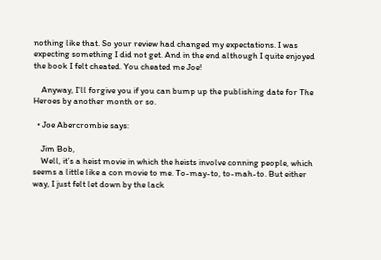nothing like that. So your review had changed my expectations. I was expecting something I did not get. And in the end although I quite enjoyed the book I felt cheated. You cheated me Joe!

    Anyway, I’ll forgive you if you can bump up the publishing date for The Heroes by another month or so.

  • Joe Abercrombie says:

    Jim Bob,
    Well, it’s a heist movie in which the heists involve conning people, which seems a little like a con movie to me. To-may-to, to-mah-to. But either way, I just felt let down by the lack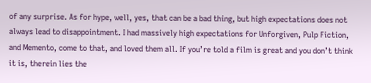of any surprise. As for hype, well, yes, that can be a bad thing, but high expectations does not always lead to disappointment. I had massively high expectations for Unforgiven, Pulp Fiction, and Memento, come to that, and loved them all. If you’re told a film is great and you don’t think it is, therein lies the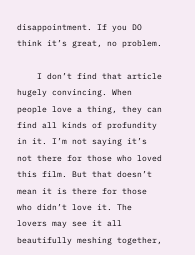disappointment. If you DO think it’s great, no problem.

    I don’t find that article hugely convincing. When people love a thing, they can find all kinds of profundity in it. I’m not saying it’s not there for those who loved this film. But that doesn’t mean it is there for those who didn’t love it. The lovers may see it all beautifully meshing together,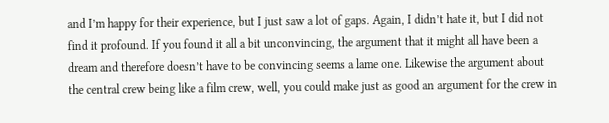and I’m happy for their experience, but I just saw a lot of gaps. Again, I didn’t hate it, but I did not find it profound. If you found it all a bit unconvincing, the argument that it might all have been a dream and therefore doesn’t have to be convincing seems a lame one. Likewise the argument about the central crew being like a film crew, well, you could make just as good an argument for the crew in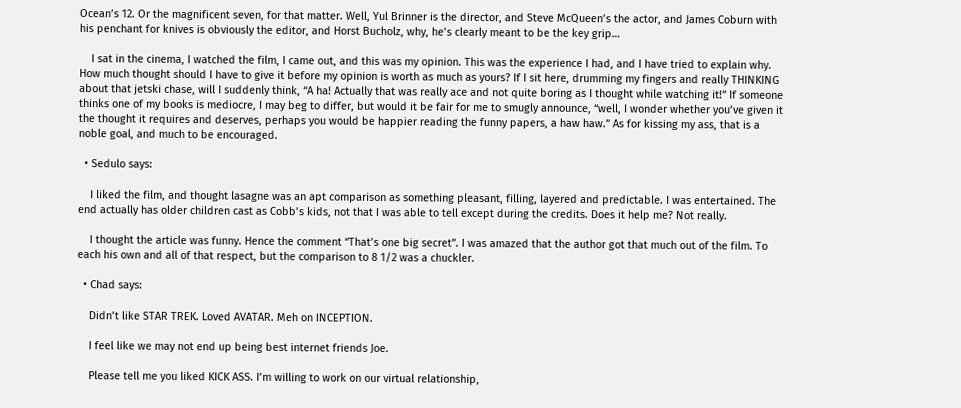Ocean’s 12. Or the magnificent seven, for that matter. Well, Yul Brinner is the director, and Steve McQueen’s the actor, and James Coburn with his penchant for knives is obviously the editor, and Horst Bucholz, why, he’s clearly meant to be the key grip…

    I sat in the cinema, I watched the film, I came out, and this was my opinion. This was the experience I had, and I have tried to explain why. How much thought should I have to give it before my opinion is worth as much as yours? If I sit here, drumming my fingers and really THINKING about that jetski chase, will I suddenly think, “A ha! Actually that was really ace and not quite boring as I thought while watching it!” If someone thinks one of my books is mediocre, I may beg to differ, but would it be fair for me to smugly announce, “well, I wonder whether you’ve given it the thought it requires and deserves, perhaps you would be happier reading the funny papers, a haw haw.” As for kissing my ass, that is a noble goal, and much to be encouraged.

  • Sedulo says:

    I liked the film, and thought lasagne was an apt comparison as something pleasant, filling, layered and predictable. I was entertained. The end actually has older children cast as Cobb’s kids, not that I was able to tell except during the credits. Does it help me? Not really.

    I thought the article was funny. Hence the comment “That’s one big secret”. I was amazed that the author got that much out of the film. To each his own and all of that respect, but the comparison to 8 1/2 was a chuckler.

  • Chad says:

    Didn’t like STAR TREK. Loved AVATAR. Meh on INCEPTION.

    I feel like we may not end up being best internet friends Joe.

    Please tell me you liked KICK ASS. I’m willing to work on our virtual relationship,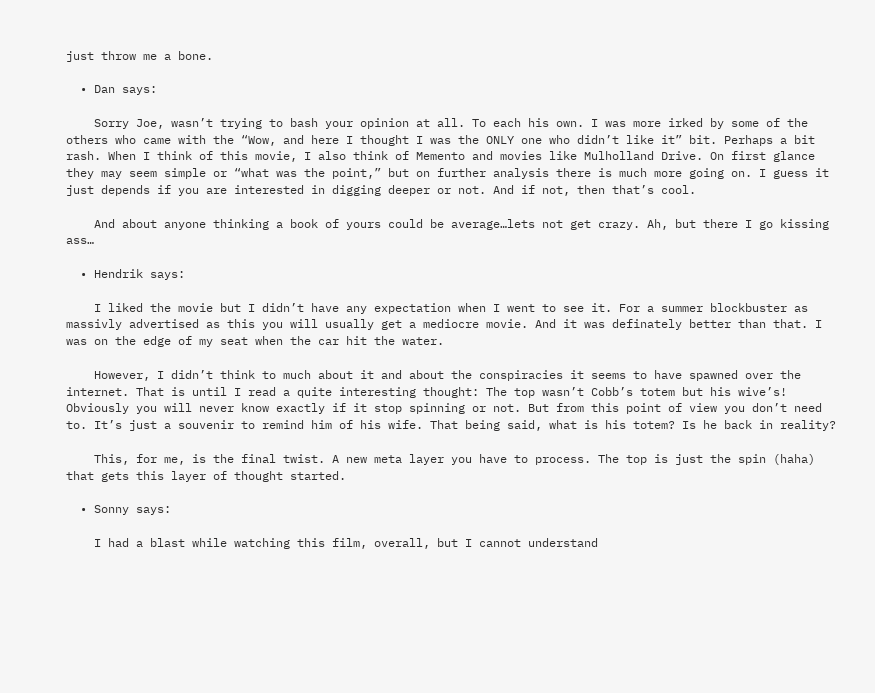just throw me a bone.

  • Dan says:

    Sorry Joe, wasn’t trying to bash your opinion at all. To each his own. I was more irked by some of the others who came with the “Wow, and here I thought I was the ONLY one who didn’t like it” bit. Perhaps a bit rash. When I think of this movie, I also think of Memento and movies like Mulholland Drive. On first glance they may seem simple or “what was the point,” but on further analysis there is much more going on. I guess it just depends if you are interested in digging deeper or not. And if not, then that’s cool.

    And about anyone thinking a book of yours could be average…lets not get crazy. Ah, but there I go kissing ass…

  • Hendrik says:

    I liked the movie but I didn’t have any expectation when I went to see it. For a summer blockbuster as massivly advertised as this you will usually get a mediocre movie. And it was definately better than that. I was on the edge of my seat when the car hit the water.

    However, I didn’t think to much about it and about the conspiracies it seems to have spawned over the internet. That is until I read a quite interesting thought: The top wasn’t Cobb’s totem but his wive’s! Obviously you will never know exactly if it stop spinning or not. But from this point of view you don’t need to. It’s just a souvenir to remind him of his wife. That being said, what is his totem? Is he back in reality?

    This, for me, is the final twist. A new meta layer you have to process. The top is just the spin (haha) that gets this layer of thought started.

  • Sonny says:

    I had a blast while watching this film, overall, but I cannot understand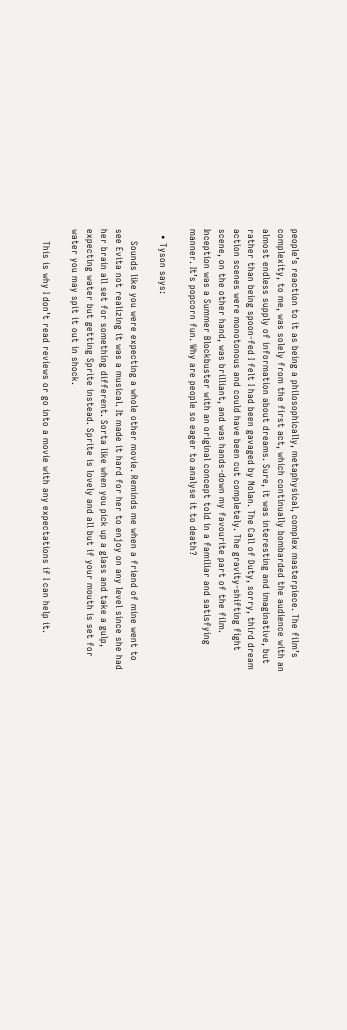people’s reaction to it as being a philosophically, metaphysical, complex masterpiece. The film’s complexity, to me, was solely from the first act, which continually bombarded the audience with an almost endless supply of information about dreams. Sure, it was interesting and imaginative, but rather than being spoon-fed I felt I had been gavaged by Nolan. The Call of Duty, sorry, third dream action scenes were monotonous and could have been cut completely. The gravity-shifting fight scene, on the other hand, was brilliant, and was hands-down my favourite part of the film. Inception was a Summer Blockbuster with an original concept told in a familiar and satisfying manner. It’s popcorn fun. Why are people so eager to analyse it to death?

  • Tyson says:

    Sounds like you were expecting a whole other movie. Reminds me when a friend of mine went to see Evita not realizing it was a musical. It made it hard for her to enjoy on any level since she had her brain all set for something different. Sorta like when you pick up a glass and take a gulp, expecting water but getting Sprite instead. Sprite is lovely and all but if your mouth is set for water you may spit it out in shock.

    This is why I don’t read reviews or go into a movie with any expectations if I can help it.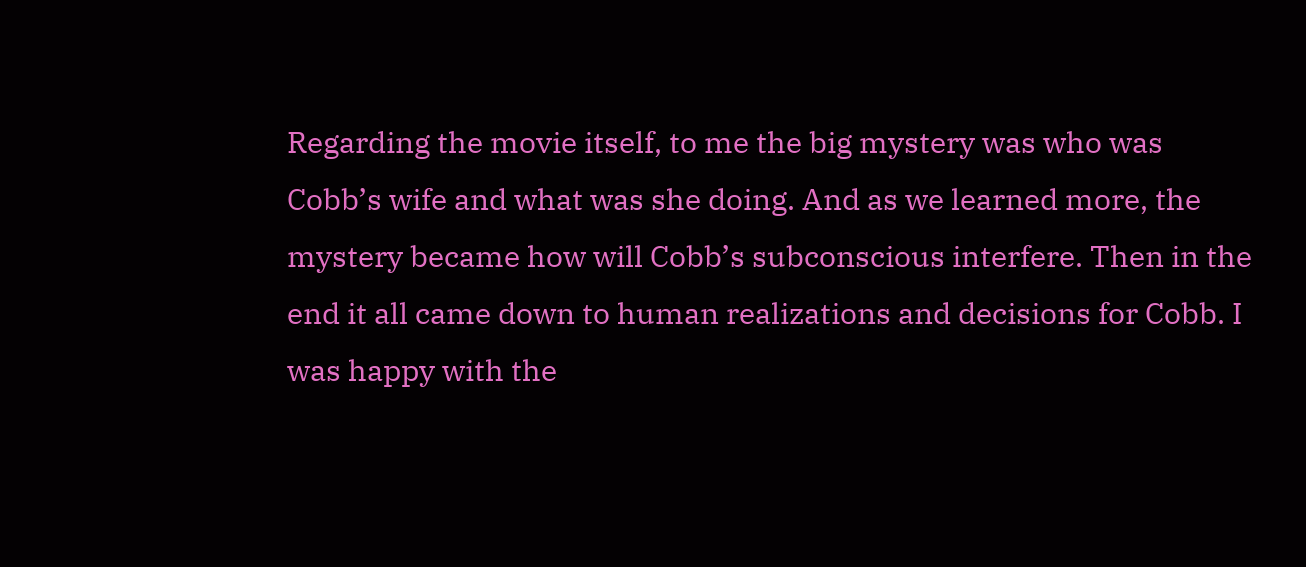Regarding the movie itself, to me the big mystery was who was Cobb’s wife and what was she doing. And as we learned more, the mystery became how will Cobb’s subconscious interfere. Then in the end it all came down to human realizations and decisions for Cobb. I was happy with the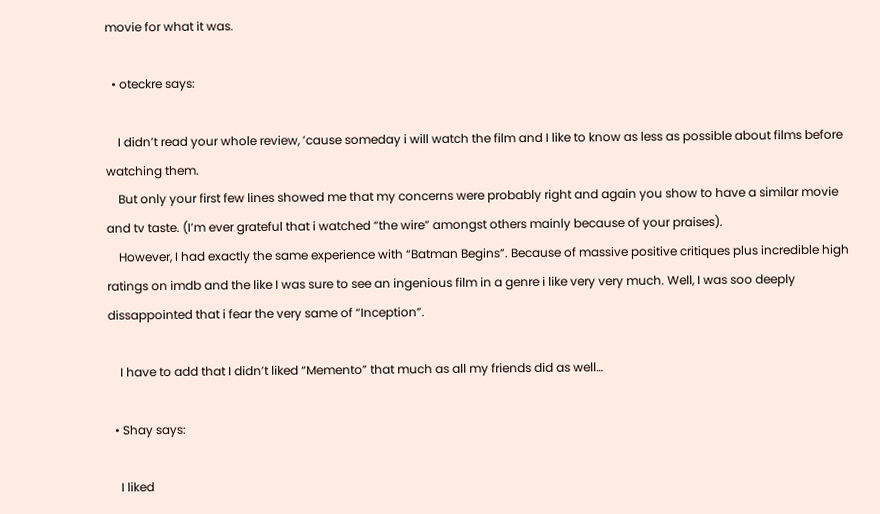movie for what it was.

  • oteckre says:

    I didn’t read your whole review, ’cause someday i will watch the film and I like to know as less as possible about films before watching them.
    But only your first few lines showed me that my concerns were probably right and again you show to have a similar movie and tv taste. (I’m ever grateful that i watched “the wire” amongst others mainly because of your praises).
    However, I had exactly the same experience with “Batman Begins”. Because of massive positive critiques plus incredible high ratings on imdb and the like I was sure to see an ingenious film in a genre i like very very much. Well, I was soo deeply dissappointed that i fear the very same of “Inception”.

    I have to add that I didn’t liked “Memento” that much as all my friends did as well…

  • Shay says:

    I liked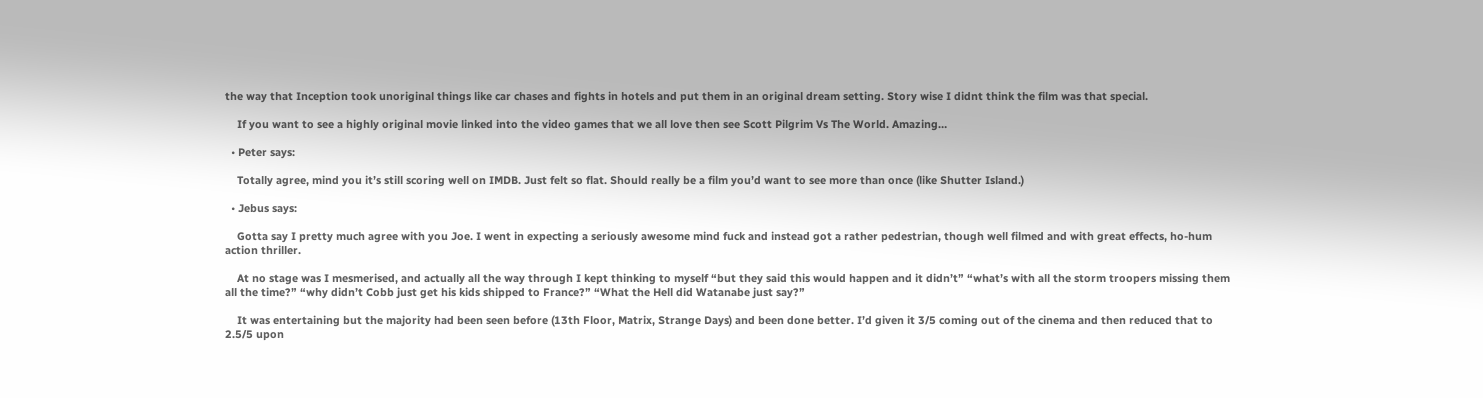the way that Inception took unoriginal things like car chases and fights in hotels and put them in an original dream setting. Story wise I didnt think the film was that special.

    If you want to see a highly original movie linked into the video games that we all love then see Scott Pilgrim Vs The World. Amazing…

  • Peter says:

    Totally agree, mind you it’s still scoring well on IMDB. Just felt so flat. Should really be a film you’d want to see more than once (like Shutter Island.)

  • Jebus says:

    Gotta say I pretty much agree with you Joe. I went in expecting a seriously awesome mind fuck and instead got a rather pedestrian, though well filmed and with great effects, ho-hum action thriller.

    At no stage was I mesmerised, and actually all the way through I kept thinking to myself “but they said this would happen and it didn’t” “what’s with all the storm troopers missing them all the time?” “why didn’t Cobb just get his kids shipped to France?” “What the Hell did Watanabe just say?”

    It was entertaining but the majority had been seen before (13th Floor, Matrix, Strange Days) and been done better. I’d given it 3/5 coming out of the cinema and then reduced that to 2.5/5 upon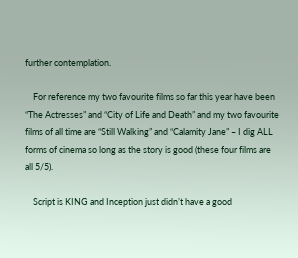further contemplation.

    For reference my two favourite films so far this year have been “The Actresses” and “City of Life and Death” and my two favourite films of all time are “Still Walking” and “Calamity Jane” – I dig ALL forms of cinema so long as the story is good (these four films are all 5/5).

    Script is KING and Inception just didn’t have a good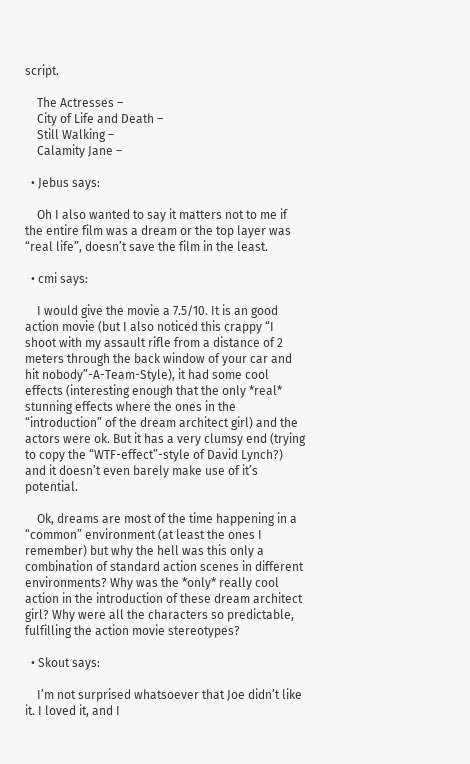script.

    The Actresses –
    City of Life and Death –
    Still Walking –
    Calamity Jane –

  • Jebus says:

    Oh I also wanted to say it matters not to me if the entire film was a dream or the top layer was “real life”, doesn’t save the film in the least.

  • cmi says:

    I would give the movie a 7.5/10. It is an good action movie (but I also noticed this crappy “I shoot with my assault rifle from a distance of 2 meters through the back window of your car and hit nobody”-A-Team-Style), it had some cool effects (interesting enough that the only *real* stunning effects where the ones in the “introduction” of the dream architect girl) and the actors were ok. But it has a very clumsy end (trying to copy the “WTF-effect”-style of David Lynch?) and it doesn’t even barely make use of it’s potential.

    Ok, dreams are most of the time happening in a “common” environment (at least the ones I remember) but why the hell was this only a combination of standard action scenes in different environments? Why was the *only* really cool action in the introduction of these dream architect girl? Why were all the characters so predictable, fulfilling the action movie stereotypes?

  • Skout says:

    I’m not surprised whatsoever that Joe didn’t like it. I loved it, and I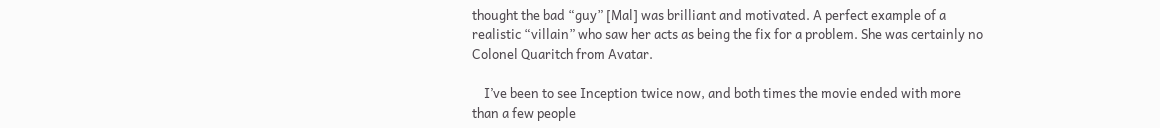thought the bad “guy” [Mal] was brilliant and motivated. A perfect example of a realistic “villain” who saw her acts as being the fix for a problem. She was certainly no Colonel Quaritch from Avatar.

    I’ve been to see Inception twice now, and both times the movie ended with more than a few people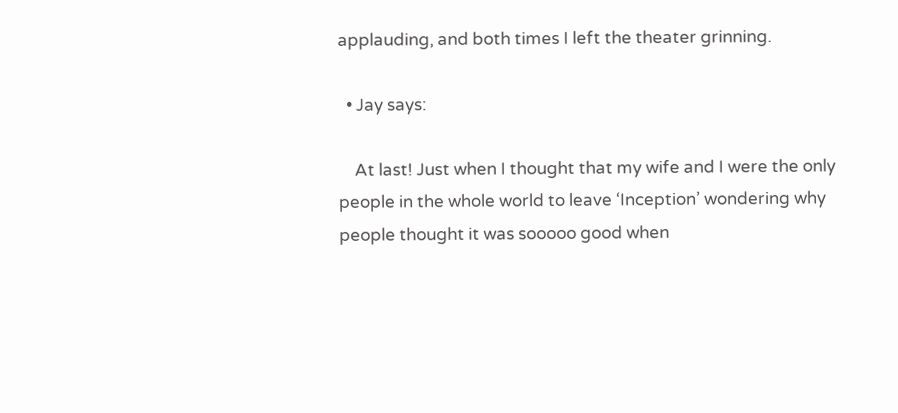applauding, and both times I left the theater grinning.

  • Jay says:

    At last! Just when I thought that my wife and I were the only people in the whole world to leave ‘Inception’ wondering why people thought it was sooooo good when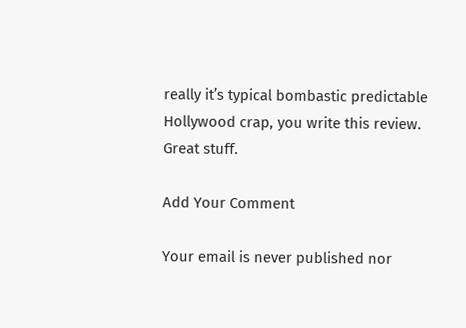really it’s typical bombastic predictable Hollywood crap, you write this review. Great stuff.

Add Your Comment

Your email is never published nor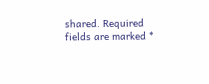shared. Required fields are marked *